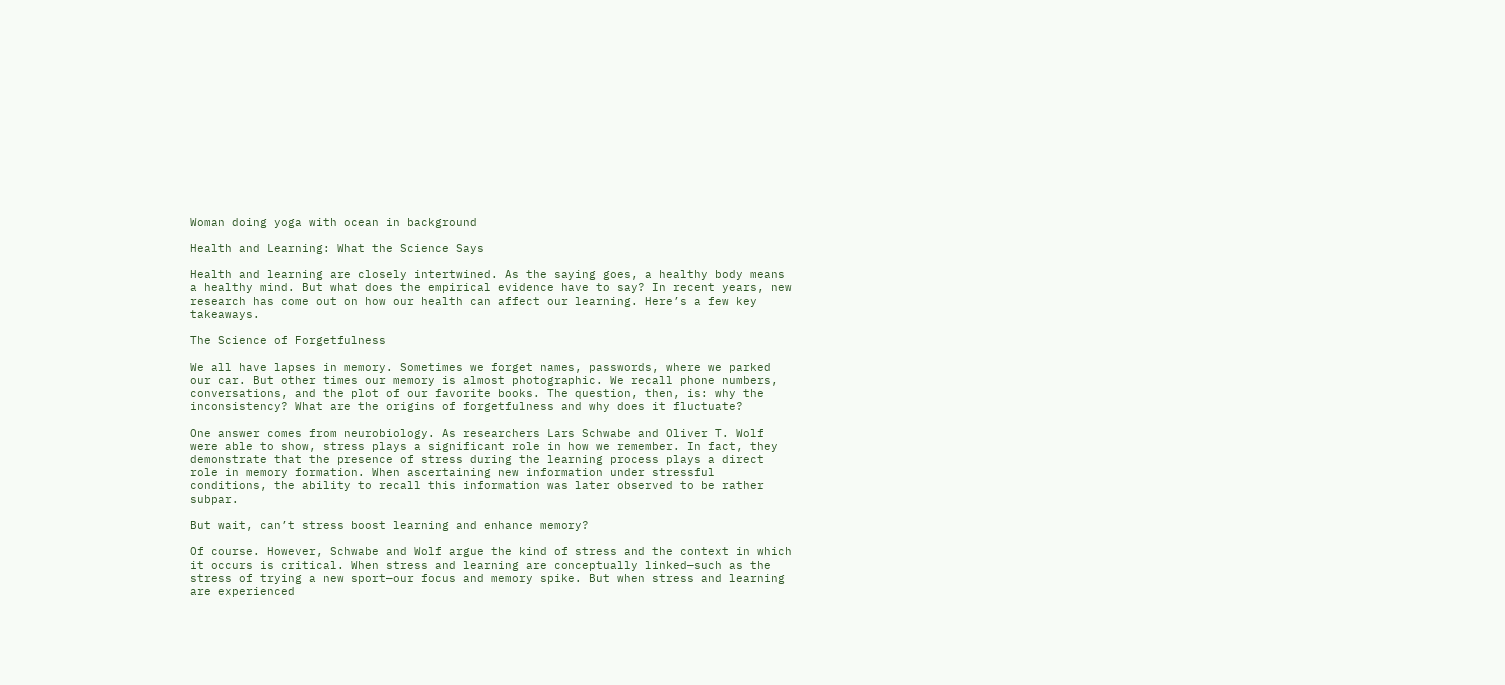Woman doing yoga with ocean in background

Health and Learning: What the Science Says

Health and learning are closely intertwined. As the saying goes, a healthy body means a healthy mind. But what does the empirical evidence have to say? In recent years, new research has come out on how our health can affect our learning. Here’s a few key takeaways.

The Science of Forgetfulness

We all have lapses in memory. Sometimes we forget names, passwords, where we parked our car. But other times our memory is almost photographic. We recall phone numbers, conversations, and the plot of our favorite books. The question, then, is: why the inconsistency? What are the origins of forgetfulness and why does it fluctuate?

One answer comes from neurobiology. As researchers Lars Schwabe and Oliver T. Wolf were able to show, stress plays a significant role in how we remember. In fact, they demonstrate that the presence of stress during the learning process plays a direct role in memory formation. When ascertaining new information under stressful conditions, the ability to recall this information was later observed to be rather subpar.

But wait, can’t stress boost learning and enhance memory?

Of course. However, Schwabe and Wolf argue the kind of stress and the context in which it occurs is critical. When stress and learning are conceptually linked—such as the stress of trying a new sport—our focus and memory spike. But when stress and learning are experienced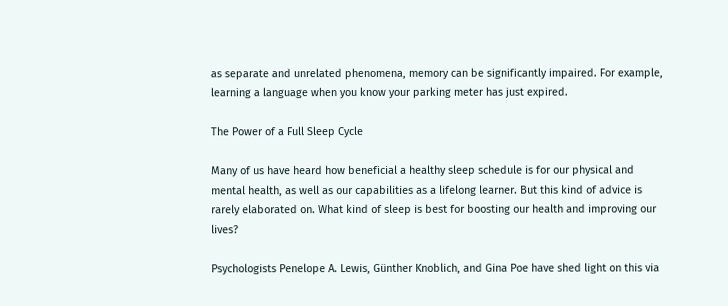as separate and unrelated phenomena, memory can be significantly impaired. For example, learning a language when you know your parking meter has just expired.

The Power of a Full Sleep Cycle

Many of us have heard how beneficial a healthy sleep schedule is for our physical and mental health, as well as our capabilities as a lifelong learner. But this kind of advice is rarely elaborated on. What kind of sleep is best for boosting our health and improving our lives?

Psychologists Penelope A. Lewis, Günther Knoblich, and Gina Poe have shed light on this via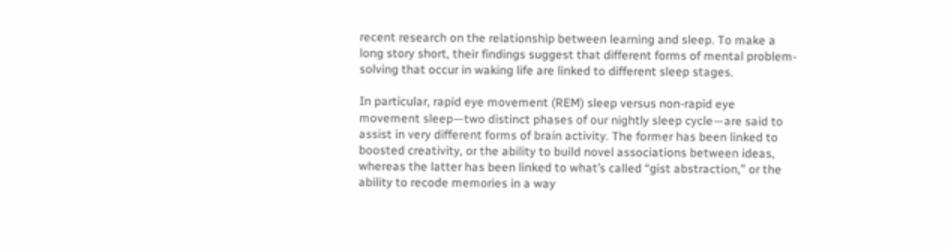recent research on the relationship between learning and sleep. To make a long story short, their findings suggest that different forms of mental problem-solving that occur in waking life are linked to different sleep stages.

In particular, rapid eye movement (REM) sleep versus non-rapid eye movement sleep—two distinct phases of our nightly sleep cycle—are said to assist in very different forms of brain activity. The former has been linked to boosted creativity, or the ability to build novel associations between ideas, whereas the latter has been linked to what’s called “gist abstraction,” or the ability to recode memories in a way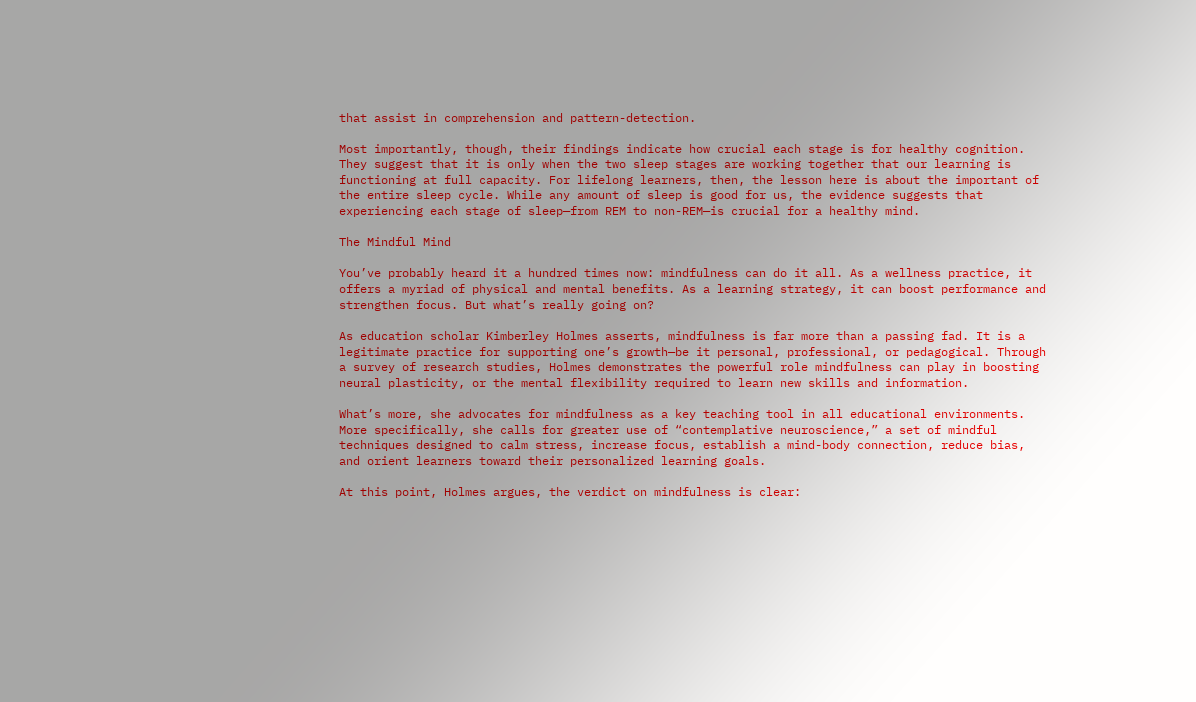that assist in comprehension and pattern-detection.

Most importantly, though, their findings indicate how crucial each stage is for healthy cognition. They suggest that it is only when the two sleep stages are working together that our learning is functioning at full capacity. For lifelong learners, then, the lesson here is about the important of the entire sleep cycle. While any amount of sleep is good for us, the evidence suggests that experiencing each stage of sleep—from REM to non-REM—is crucial for a healthy mind.

The Mindful Mind

You’ve probably heard it a hundred times now: mindfulness can do it all. As a wellness practice, it offers a myriad of physical and mental benefits. As a learning strategy, it can boost performance and strengthen focus. But what’s really going on?

As education scholar Kimberley Holmes asserts, mindfulness is far more than a passing fad. It is a legitimate practice for supporting one’s growth—be it personal, professional, or pedagogical. Through a survey of research studies, Holmes demonstrates the powerful role mindfulness can play in boosting neural plasticity, or the mental flexibility required to learn new skills and information.

What’s more, she advocates for mindfulness as a key teaching tool in all educational environments. More specifically, she calls for greater use of “contemplative neuroscience,” a set of mindful techniques designed to calm stress, increase focus, establish a mind-body connection, reduce bias, and orient learners toward their personalized learning goals.

At this point, Holmes argues, the verdict on mindfulness is clear: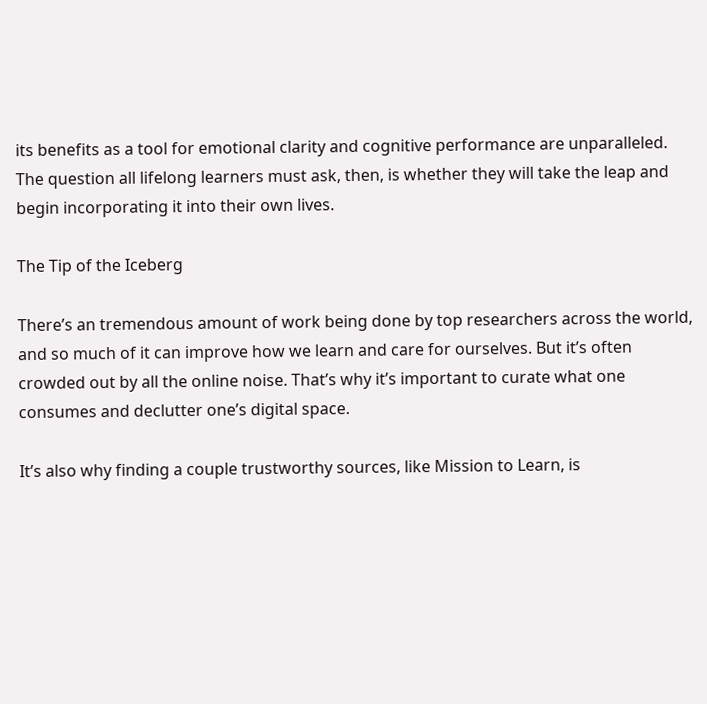its benefits as a tool for emotional clarity and cognitive performance are unparalleled. The question all lifelong learners must ask, then, is whether they will take the leap and begin incorporating it into their own lives.

The Tip of the Iceberg

There’s an tremendous amount of work being done by top researchers across the world, and so much of it can improve how we learn and care for ourselves. But it’s often crowded out by all the online noise. That’s why it’s important to curate what one consumes and declutter one’s digital space.

It’s also why finding a couple trustworthy sources, like Mission to Learn, is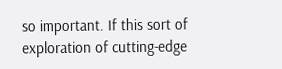so important. If this sort of exploration of cutting-edge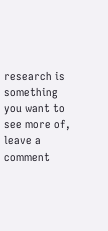research is something you want to see more of, leave a comment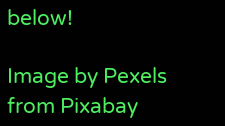below!

Image by Pexels from Pixabay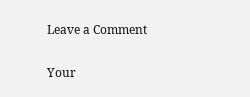Leave a Comment

Your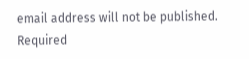email address will not be published. Required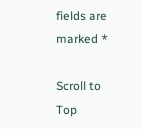fields are marked *

Scroll to Top